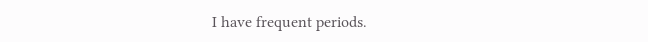I have frequent periods.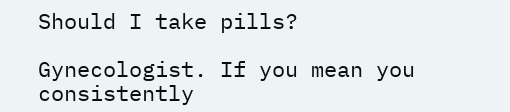Should I take pills?

Gynecologist. If you mean you consistently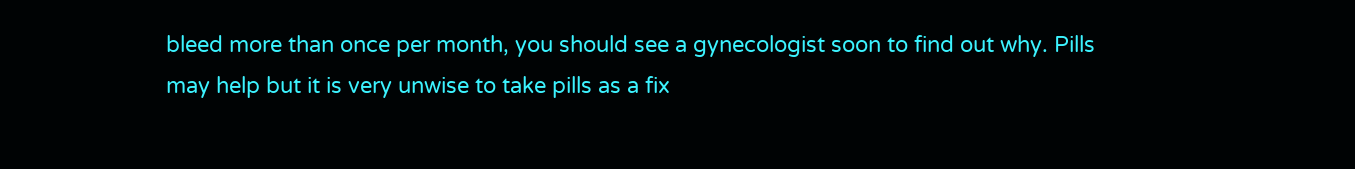bleed more than once per month, you should see a gynecologist soon to find out why. Pills may help but it is very unwise to take pills as a fix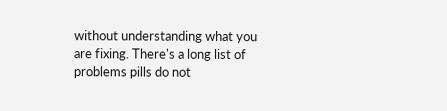without understanding what you are fixing. There's a long list of problems pills do not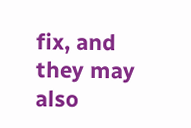fix, and they may also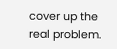cover up the real problem.